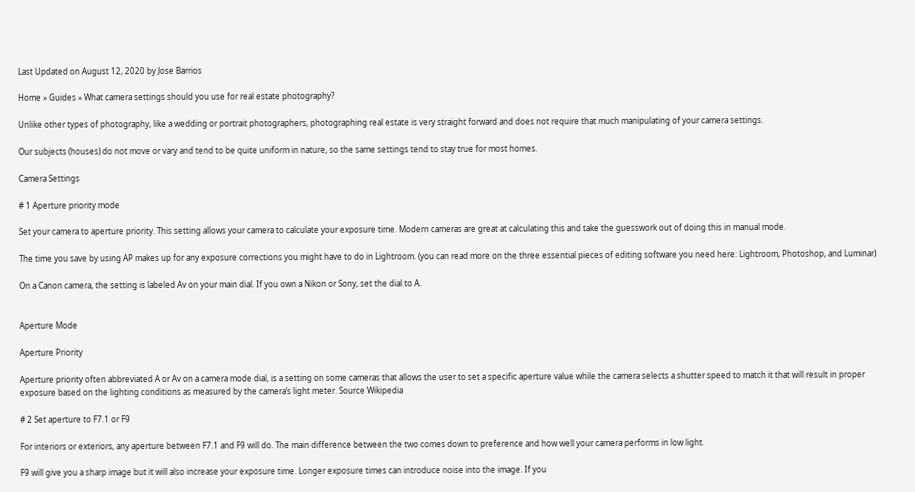Last Updated on August 12, 2020 by Jose Barrios

Home » Guides » What camera settings should you use for real estate photography?

Unlike other types of photography, like a wedding or portrait photographers, photographing real estate is very straight forward and does not require that much manipulating of your camera settings.

Our subjects (houses) do not move or vary and tend to be quite uniform in nature, so the same settings tend to stay true for most homes.

Camera Settings

# 1 Aperture priority mode

Set your camera to aperture priority. This setting allows your camera to calculate your exposure time. Modern cameras are great at calculating this and take the guesswork out of doing this in manual mode.

The time you save by using AP makes up for any exposure corrections you might have to do in Lightroom. (you can read more on the three essential pieces of editing software you need here: Lightroom, Photoshop, and Luminar)

On a Canon camera, the setting is labeled Av on your main dial. If you own a Nikon or Sony, set the dial to A.


Aperture Mode

Aperture Priority

Aperture priority often abbreviated A or Av on a camera mode dial, is a setting on some cameras that allows the user to set a specific aperture value while the camera selects a shutter speed to match it that will result in proper exposure based on the lighting conditions as measured by the camera’s light meter. Source Wikipedia

# 2 Set aperture to F7.1 or F9

For interiors or exteriors, any aperture between F7.1 and F9 will do. The main difference between the two comes down to preference and how well your camera performs in low light.

F9 will give you a sharp image but it will also increase your exposure time. Longer exposure times can introduce noise into the image. If you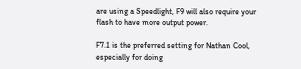are using a Speedlight, F9 will also require your flash to have more output power.

F7.1 is the preferred setting for Nathan Cool, especially for doing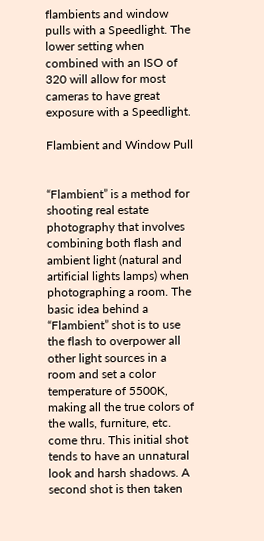flambients and window pulls with a Speedlight. The lower setting when combined with an ISO of 320 will allow for most cameras to have great exposure with a Speedlight.

Flambient and Window Pull


“Flambient” is a method for shooting real estate photography that involves combining both flash and ambient light (natural and artificial lights lamps) when photographing a room. The basic idea behind a “Flambient” shot is to use the flash to overpower all other light sources in a room and set a color temperature of 5500K, making all the true colors of the walls, furniture, etc. come thru. This initial shot tends to have an unnatural look and harsh shadows. A second shot is then taken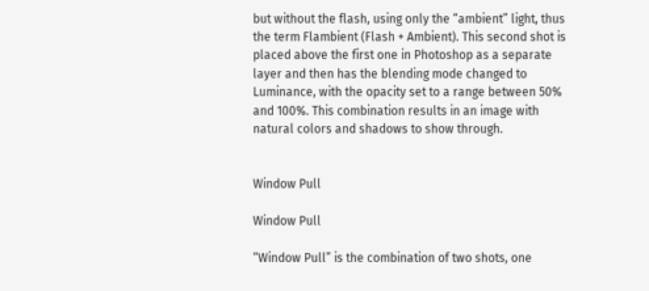but without the flash, using only the “ambient” light, thus the term Flambient (Flash + Ambient). This second shot is placed above the first one in Photoshop as a separate layer and then has the blending mode changed to Luminance, with the opacity set to a range between 50% and 100%. This combination results in an image with natural colors and shadows to show through.


Window Pull

Window Pull

“Window Pull” is the combination of two shots, one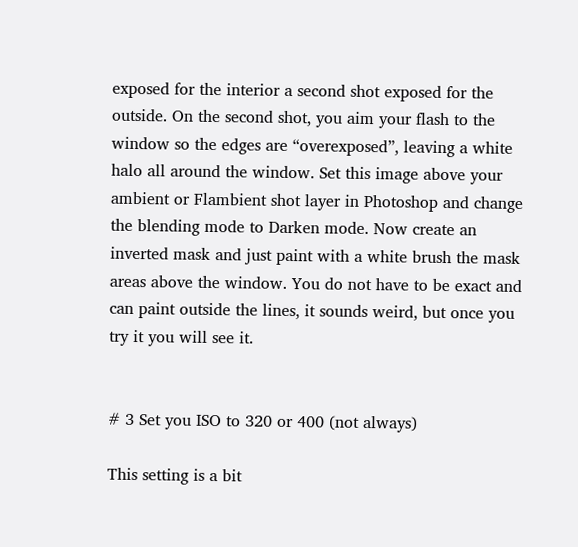exposed for the interior a second shot exposed for the outside. On the second shot, you aim your flash to the window so the edges are “overexposed”, leaving a white halo all around the window. Set this image above your ambient or Flambient shot layer in Photoshop and change the blending mode to Darken mode. Now create an inverted mask and just paint with a white brush the mask areas above the window. You do not have to be exact and can paint outside the lines, it sounds weird, but once you try it you will see it.


# 3 Set you ISO to 320 or 400 (not always)

This setting is a bit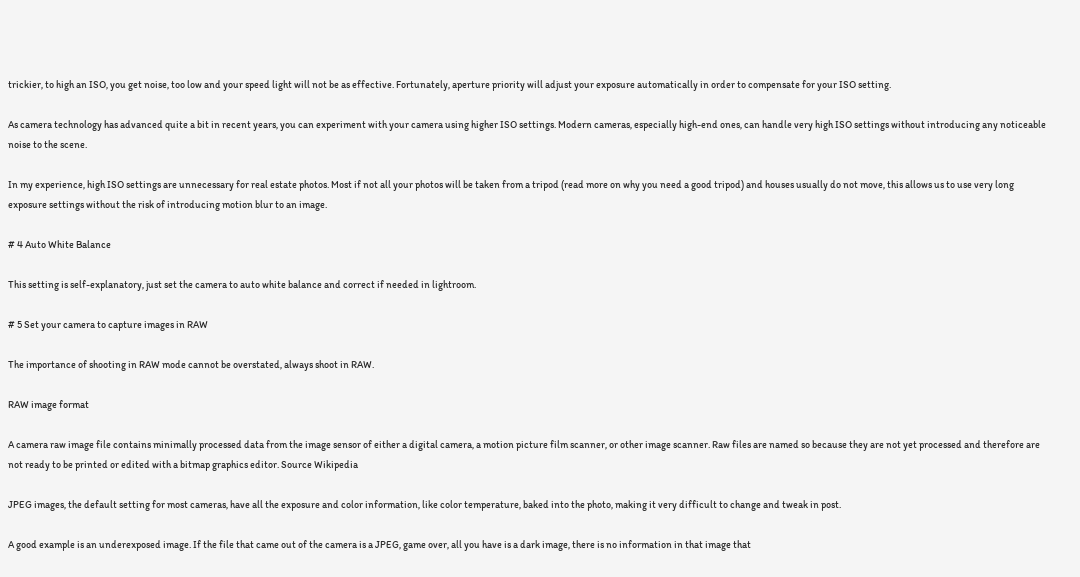trickier, to high an ISO, you get noise, too low and your speed light will not be as effective. Fortunately, aperture priority will adjust your exposure automatically in order to compensate for your ISO setting.

As camera technology has advanced quite a bit in recent years, you can experiment with your camera using higher ISO settings. Modern cameras, especially high-end ones, can handle very high ISO settings without introducing any noticeable noise to the scene.

In my experience, high ISO settings are unnecessary for real estate photos. Most if not all your photos will be taken from a tripod (read more on why you need a good tripod) and houses usually do not move, this allows us to use very long exposure settings without the risk of introducing motion blur to an image.

# 4 Auto White Balance

This setting is self-explanatory, just set the camera to auto white balance and correct if needed in lightroom.

# 5 Set your camera to capture images in RAW

The importance of shooting in RAW mode cannot be overstated, always shoot in RAW.

RAW image format

A camera raw image file contains minimally processed data from the image sensor of either a digital camera, a motion picture film scanner, or other image scanner. Raw files are named so because they are not yet processed and therefore are not ready to be printed or edited with a bitmap graphics editor. Source Wikipedia

JPEG images, the default setting for most cameras, have all the exposure and color information, like color temperature, baked into the photo, making it very difficult to change and tweak in post.

A good example is an underexposed image. If the file that came out of the camera is a JPEG, game over, all you have is a dark image, there is no information in that image that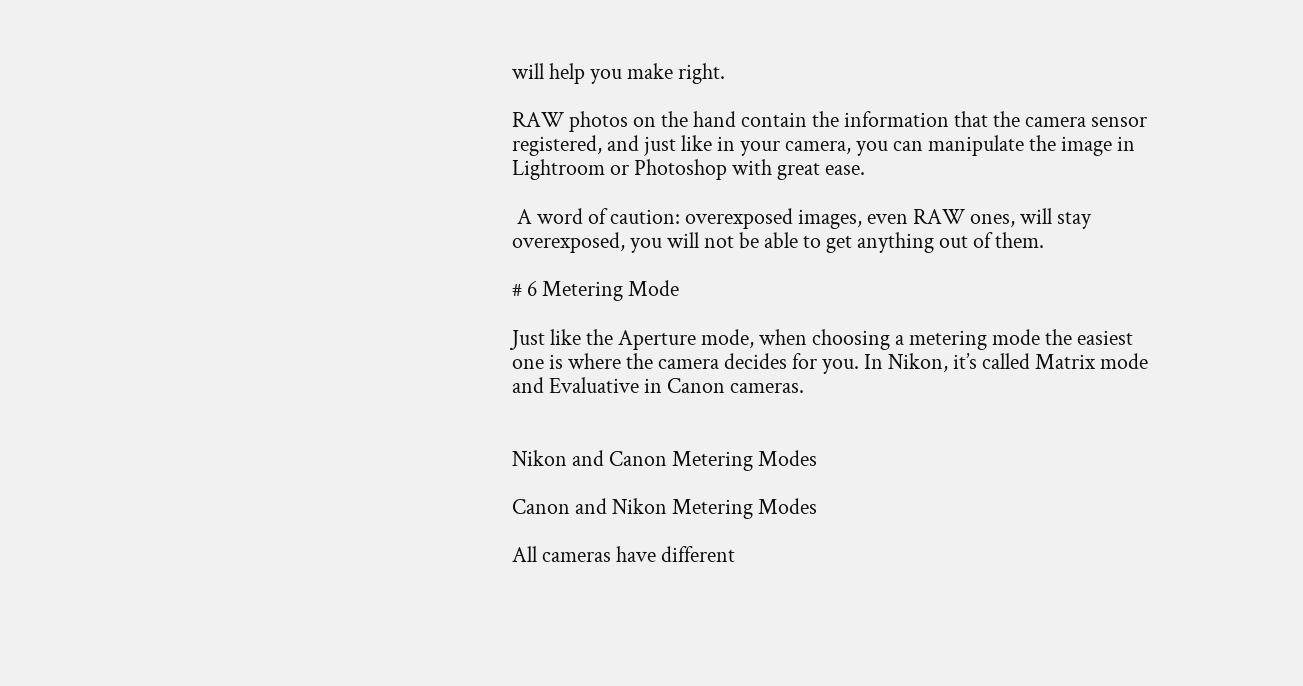will help you make right.

RAW photos on the hand contain the information that the camera sensor registered, and just like in your camera, you can manipulate the image in Lightroom or Photoshop with great ease.

 A word of caution: overexposed images, even RAW ones, will stay overexposed, you will not be able to get anything out of them.

# 6 Metering Mode

Just like the Aperture mode, when choosing a metering mode the easiest one is where the camera decides for you. In Nikon, it’s called Matrix mode and Evaluative in Canon cameras.


Nikon and Canon Metering Modes

Canon and Nikon Metering Modes

All cameras have different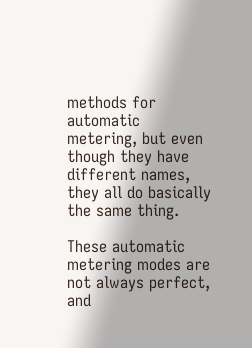methods for automatic metering, but even though they have different names, they all do basically the same thing.

These automatic metering modes are not always perfect, and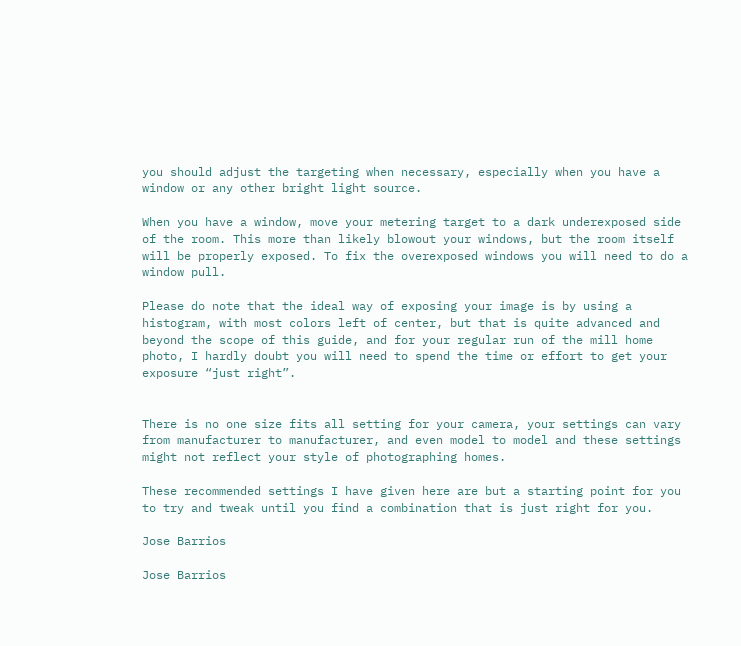you should adjust the targeting when necessary, especially when you have a window or any other bright light source.

When you have a window, move your metering target to a dark underexposed side of the room. This more than likely blowout your windows, but the room itself will be properly exposed. To fix the overexposed windows you will need to do a window pull.

Please do note that the ideal way of exposing your image is by using a histogram, with most colors left of center, but that is quite advanced and beyond the scope of this guide, and for your regular run of the mill home photo, I hardly doubt you will need to spend the time or effort to get your exposure “just right”.


There is no one size fits all setting for your camera, your settings can vary from manufacturer to manufacturer, and even model to model and these settings might not reflect your style of photographing homes.

These recommended settings I have given here are but a starting point for you to try and tweak until you find a combination that is just right for you.

Jose Barrios

Jose Barrios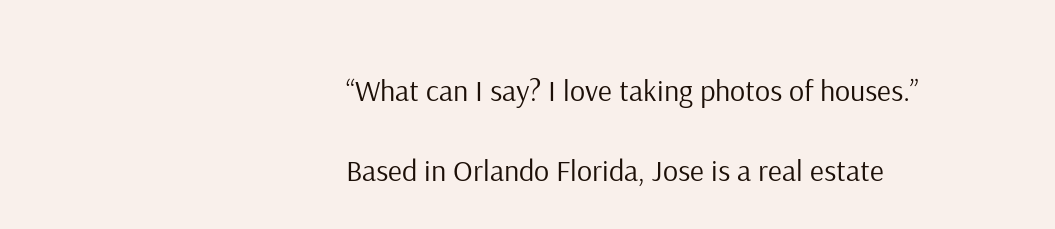“What can I say? I love taking photos of houses.”

Based in Orlando Florida, Jose is a real estate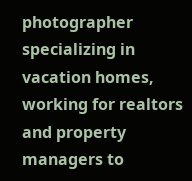photographer specializing in vacation homes, working for realtors and property managers to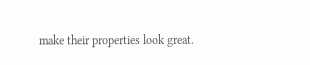make their properties look great.